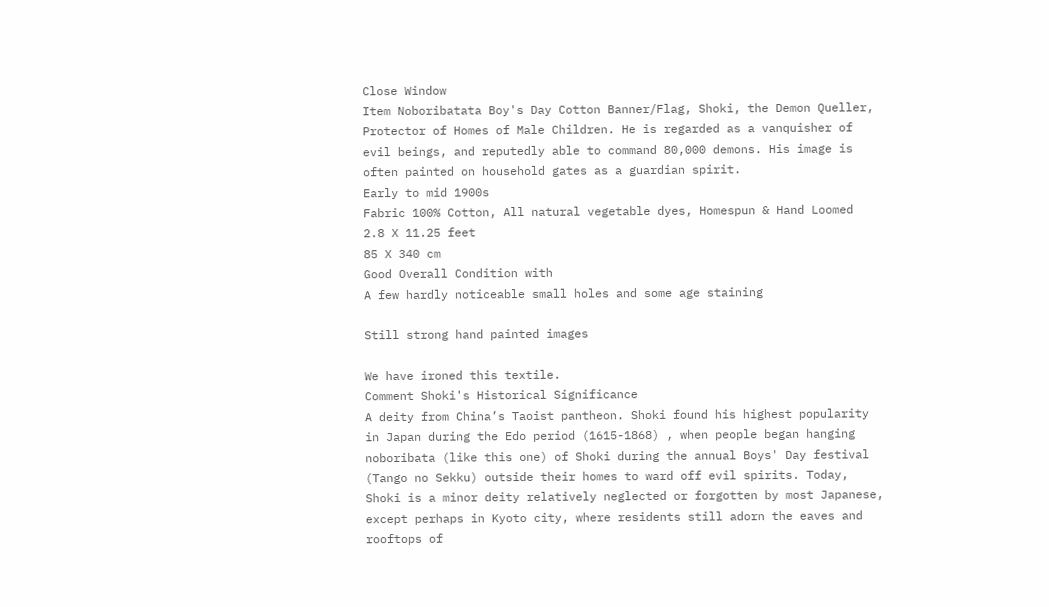Close Window
Item Noboribatata Boy's Day Cotton Banner/Flag, Shoki, the Demon Queller, Protector of Homes of Male Children. He is regarded as a vanquisher of evil beings, and reputedly able to command 80,000 demons. His image is often painted on household gates as a guardian spirit.
Early to mid 1900s
Fabric 100% Cotton, All natural vegetable dyes, Homespun & Hand Loomed
2.8 X 11.25 feet
85 X 340 cm
Good Overall Condition with
A few hardly noticeable small holes and some age staining

Still strong hand painted images

We have ironed this textile.
Comment Shoki's Historical Significance
A deity from China’s Taoist pantheon. Shoki found his highest popularity in Japan during the Edo period (1615-1868) , when people began hanging noboribata (like this one) of Shoki during the annual Boys' Day festival (Tango no Sekku) outside their homes to ward off evil spirits. Today, Shoki is a minor deity relatively neglected or forgotten by most Japanese, except perhaps in Kyoto city, where residents still adorn the eaves and rooftops of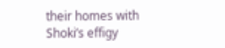their homes with Shoki’s effigy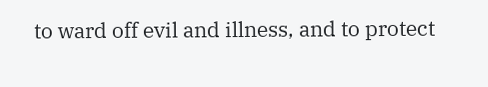to ward off evil and illness, and to protect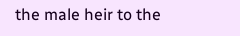the male heir to the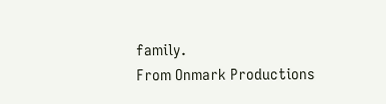family.
From Onmark Productions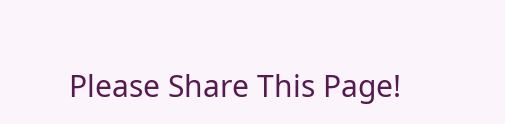Please Share This Page!